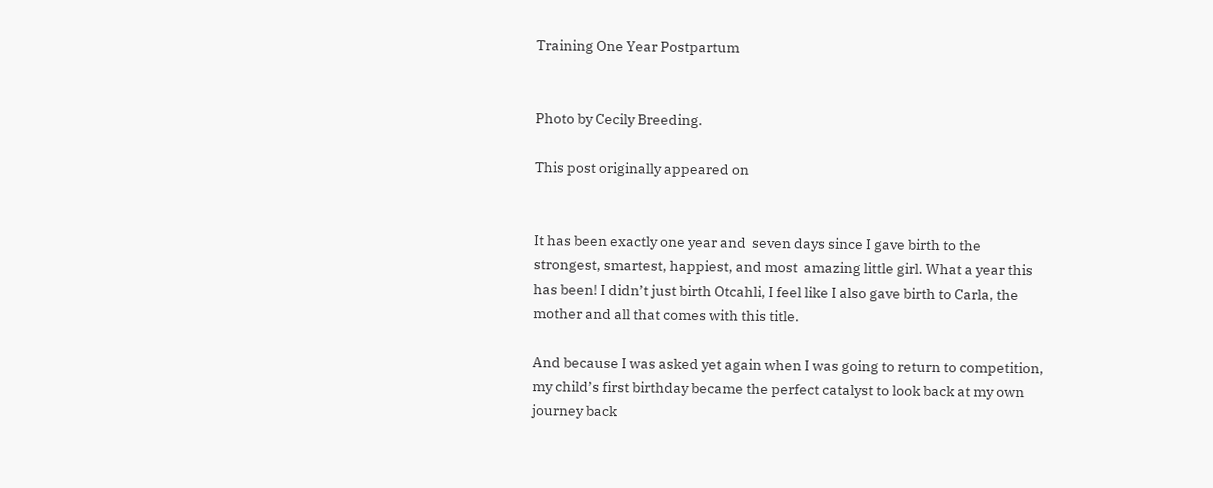Training One Year Postpartum


Photo by Cecily Breeding.

This post originally appeared on


It has been exactly one year and  seven days since I gave birth to the strongest, smartest, happiest, and most  amazing little girl. What a year this has been! I didn’t just birth Otcahli, I feel like I also gave birth to Carla, the mother and all that comes with this title.

And because I was asked yet again when I was going to return to competition, my child’s first birthday became the perfect catalyst to look back at my own journey back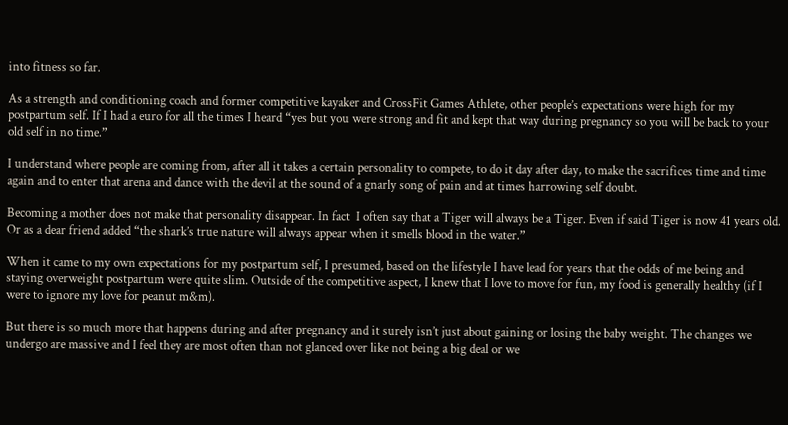into fitness so far.

As a strength and conditioning coach and former competitive kayaker and CrossFit Games Athlete, other people’s expectations were high for my postpartum self. If I had a euro for all the times I heard “yes but you were strong and fit and kept that way during pregnancy so you will be back to your old self in no time.”

I understand where people are coming from, after all it takes a certain personality to compete, to do it day after day, to make the sacrifices time and time again and to enter that arena and dance with the devil at the sound of a gnarly song of pain and at times harrowing self doubt.

Becoming a mother does not make that personality disappear. In fact  I often say that a Tiger will always be a Tiger. Even if said Tiger is now 41 years old.  Or as a dear friend added “the shark’s true nature will always appear when it smells blood in the water.”

When it came to my own expectations for my postpartum self, I presumed, based on the lifestyle I have lead for years that the odds of me being and staying overweight postpartum were quite slim. Outside of the competitive aspect, I knew that I love to move for fun, my food is generally healthy (if I were to ignore my love for peanut m&m).

But there is so much more that happens during and after pregnancy and it surely isn’t just about gaining or losing the baby weight. The changes we undergo are massive and I feel they are most often than not glanced over like not being a big deal or we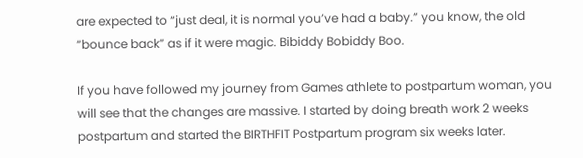are expected to “just deal, it is normal you’ve had a baby.” you know, the old “bounce back” as if it were magic. Bibiddy Bobiddy Boo.

If you have followed my journey from Games athlete to postpartum woman, you will see that the changes are massive. I started by doing breath work 2 weeks postpartum and started the BIRTHFIT Postpartum program six weeks later.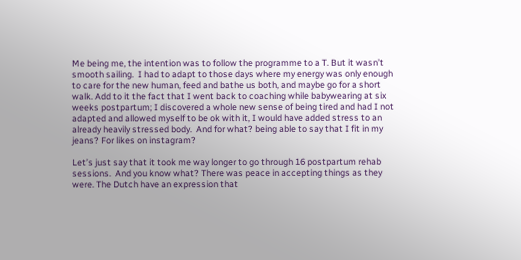Me being me, the intention was to follow the programme to a T. But it wasn’t smooth sailing.  I had to adapt to those days where my energy was only enough to care for the new human, feed and bathe us both, and maybe go for a short walk. Add to it the fact that I went back to coaching while babywearing at six weeks postpartum; I discovered a whole new sense of being tired and had I not adapted and allowed myself to be ok with it, I would have added stress to an already heavily stressed body.  And for what? being able to say that I fit in my jeans? For likes on instagram?

Let’s just say that it took me way longer to go through 16 postpartum rehab sessions.  And you know what? There was peace in accepting things as they were. The Dutch have an expression that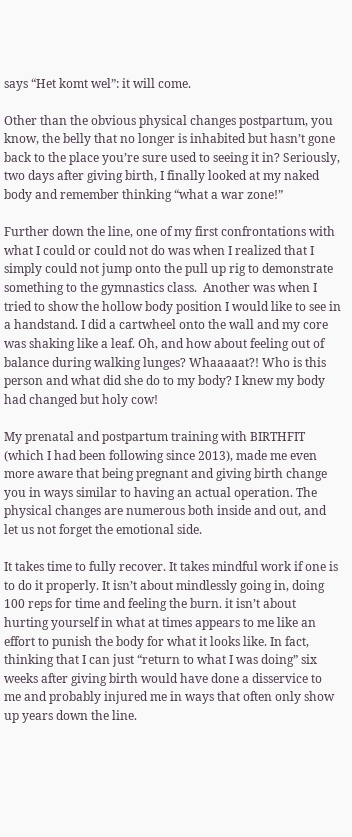says “Het komt wel”: it will come.

Other than the obvious physical changes postpartum, you know, the belly that no longer is inhabited but hasn’t gone back to the place you’re sure used to seeing it in? Seriously, two days after giving birth, I finally looked at my naked body and remember thinking “what a war zone!”

Further down the line, one of my first confrontations with what I could or could not do was when I realized that I simply could not jump onto the pull up rig to demonstrate something to the gymnastics class.  Another was when I tried to show the hollow body position I would like to see in a handstand. I did a cartwheel onto the wall and my core was shaking like a leaf. Oh, and how about feeling out of balance during walking lunges? Whaaaaat?! Who is this person and what did she do to my body? I knew my body had changed but holy cow!

My prenatal and postpartum training with BIRTHFIT (which I had been following since 2013), made me even more aware that being pregnant and giving birth change you in ways similar to having an actual operation. The physical changes are numerous both inside and out, and let us not forget the emotional side.

It takes time to fully recover. It takes mindful work if one is to do it properly. It isn’t about mindlessly going in, doing 100 reps for time and feeling the burn. it isn’t about hurting yourself in what at times appears to me like an effort to punish the body for what it looks like. In fact, thinking that I can just “return to what I was doing” six weeks after giving birth would have done a disservice to me and probably injured me in ways that often only show up years down the line.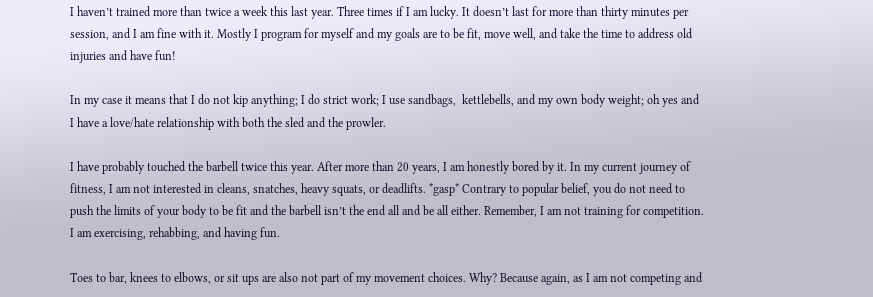I haven’t trained more than twice a week this last year. Three times if I am lucky. It doesn’t last for more than thirty minutes per session, and I am fine with it. Mostly I program for myself and my goals are to be fit, move well, and take the time to address old injuries and have fun!

In my case it means that I do not kip anything; I do strict work; I use sandbags,  kettlebells, and my own body weight; oh yes and I have a love/hate relationship with both the sled and the prowler.

I have probably touched the barbell twice this year. After more than 20 years, I am honestly bored by it. In my current journey of fitness, I am not interested in cleans, snatches, heavy squats, or deadlifts. *gasp* Contrary to popular belief, you do not need to push the limits of your body to be fit and the barbell isn’t the end all and be all either. Remember, I am not training for competition. I am exercising, rehabbing, and having fun.

Toes to bar, knees to elbows, or sit ups are also not part of my movement choices. Why? Because again, as I am not competing and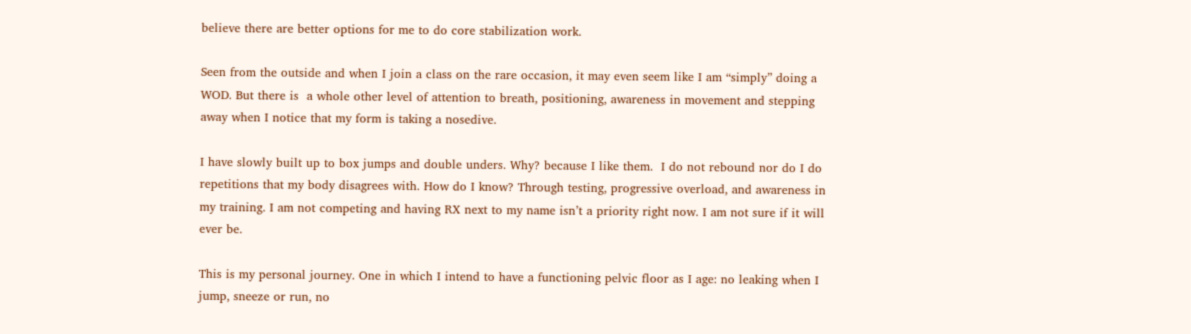believe there are better options for me to do core stabilization work.

Seen from the outside and when I join a class on the rare occasion, it may even seem like I am “simply” doing a WOD. But there is  a whole other level of attention to breath, positioning, awareness in movement and stepping away when I notice that my form is taking a nosedive.

I have slowly built up to box jumps and double unders. Why? because I like them.  I do not rebound nor do I do repetitions that my body disagrees with. How do I know? Through testing, progressive overload, and awareness in my training. I am not competing and having RX next to my name isn’t a priority right now. I am not sure if it will ever be.

This is my personal journey. One in which I intend to have a functioning pelvic floor as I age: no leaking when I jump, sneeze or run, no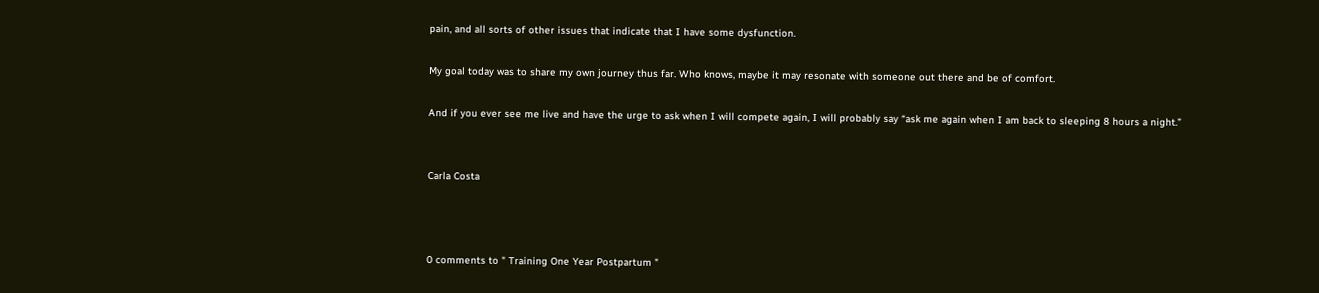pain, and all sorts of other issues that indicate that I have some dysfunction.

My goal today was to share my own journey thus far. Who knows, maybe it may resonate with someone out there and be of comfort.

And if you ever see me live and have the urge to ask when I will compete again, I will probably say “ask me again when I am back to sleeping 8 hours a night.”


Carla Costa



0 comments to " Training One Year Postpartum "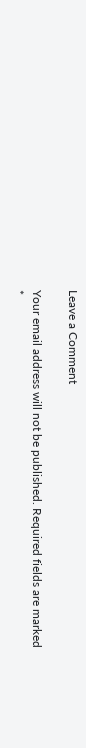Leave a Comment

Your email address will not be published. Required fields are marked *